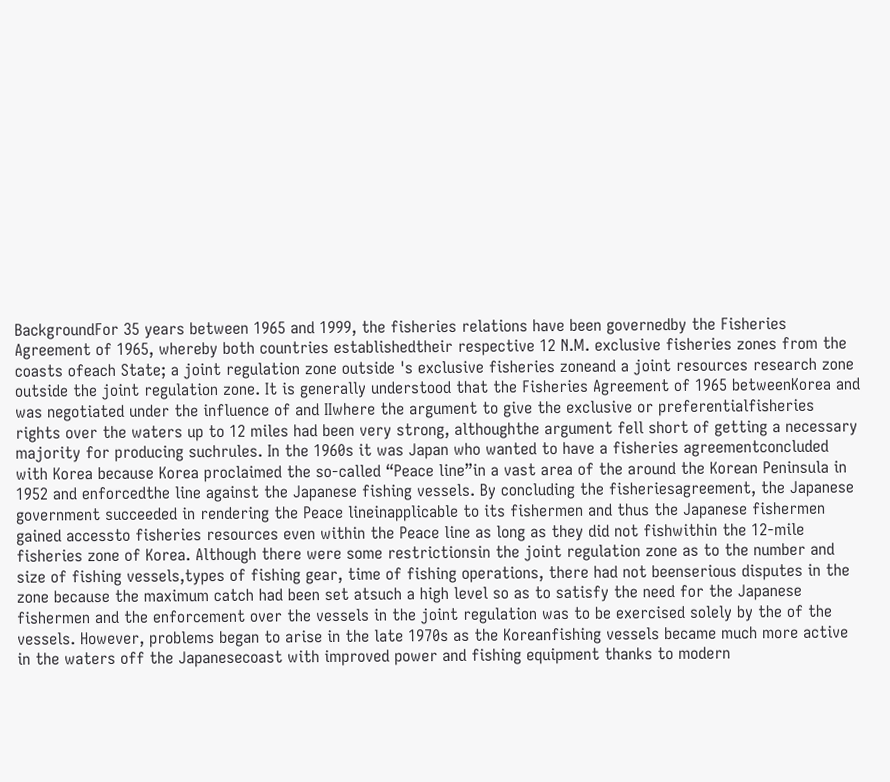BackgroundFor 35 years between 1965 and 1999, the fisheries relations have been governedby the Fisheries Agreement of 1965, whereby both countries establishedtheir respective 12 N.M. exclusive fisheries zones from the coasts ofeach State; a joint regulation zone outside 's exclusive fisheries zoneand a joint resources research zone outside the joint regulation zone. It is generally understood that the Fisheries Agreement of 1965 betweenKorea and was negotiated under the influence of and IIwhere the argument to give the exclusive or preferentialfisheries rights over the waters up to 12 miles had been very strong, althoughthe argument fell short of getting a necessary majority for producing suchrules. In the 1960s it was Japan who wanted to have a fisheries agreementconcluded with Korea because Korea proclaimed the so-called “Peace line”in a vast area of the around the Korean Peninsula in 1952 and enforcedthe line against the Japanese fishing vessels. By concluding the fisheriesagreement, the Japanese government succeeded in rendering the Peace lineinapplicable to its fishermen and thus the Japanese fishermen gained accessto fisheries resources even within the Peace line as long as they did not fishwithin the 12-mile fisheries zone of Korea. Although there were some restrictionsin the joint regulation zone as to the number and size of fishing vessels,types of fishing gear, time of fishing operations, there had not beenserious disputes in the zone because the maximum catch had been set atsuch a high level so as to satisfy the need for the Japanese fishermen and the enforcement over the vessels in the joint regulation was to be exercised solely by the of the vessels. However, problems began to arise in the late 1970s as the Koreanfishing vessels became much more active in the waters off the Japanesecoast with improved power and fishing equipment thanks to modern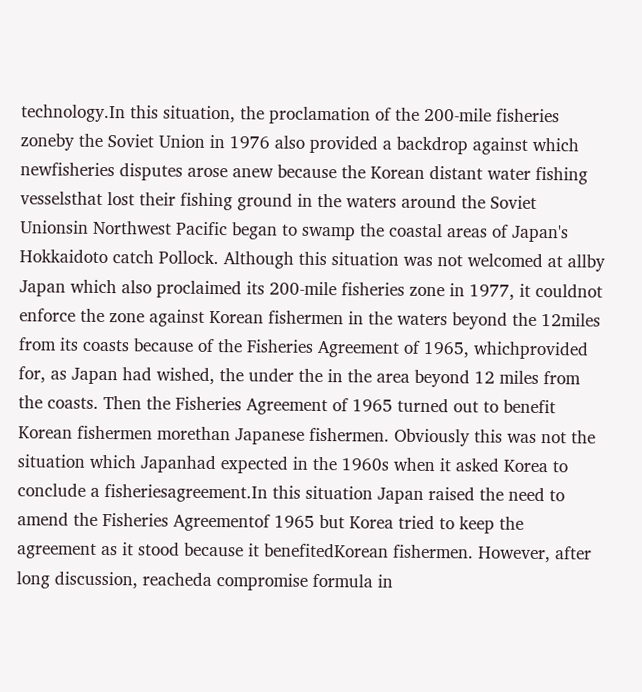technology.In this situation, the proclamation of the 200-mile fisheries zoneby the Soviet Union in 1976 also provided a backdrop against which newfisheries disputes arose anew because the Korean distant water fishing vesselsthat lost their fishing ground in the waters around the Soviet Unionsin Northwest Pacific began to swamp the coastal areas of Japan's Hokkaidoto catch Pollock. Although this situation was not welcomed at allby Japan which also proclaimed its 200-mile fisheries zone in 1977, it couldnot enforce the zone against Korean fishermen in the waters beyond the 12miles from its coasts because of the Fisheries Agreement of 1965, whichprovided for, as Japan had wished, the under the in the area beyond 12 miles from the coasts. Then the Fisheries Agreement of 1965 turned out to benefit Korean fishermen morethan Japanese fishermen. Obviously this was not the situation which Japanhad expected in the 1960s when it asked Korea to conclude a fisheriesagreement.In this situation Japan raised the need to amend the Fisheries Agreementof 1965 but Korea tried to keep the agreement as it stood because it benefitedKorean fishermen. However, after long discussion, reacheda compromise formula in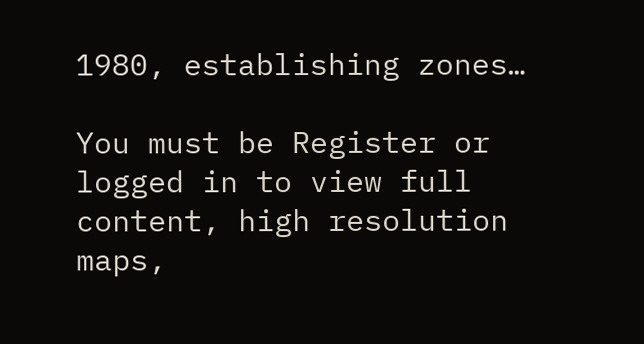1980, establishing zones…

You must be Register or logged in to view full content, high resolution maps,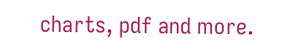charts, pdf and more.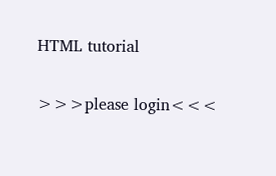HTML tutorial

>>>please login<<<